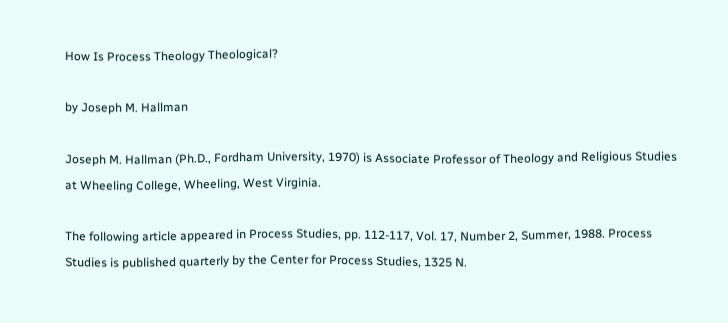How Is Process Theology Theological?

by Joseph M. Hallman

Joseph M. Hallman (Ph.D., Fordham University, 1970) is Associate Professor of Theology and Religious Studies at Wheeling College, Wheeling, West Virginia.

The following article appeared in Process Studies, pp. 112-117, Vol. 17, Number 2, Summer, 1988. Process Studies is published quarterly by the Center for Process Studies, 1325 N.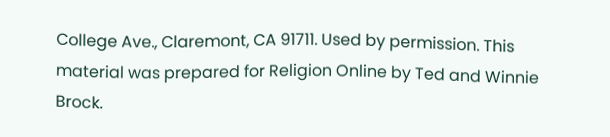College Ave., Claremont, CA 91711. Used by permission. This material was prepared for Religion Online by Ted and Winnie Brock.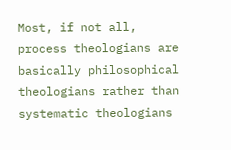Most, if not all, process theologians are basically philosophical theologians rather than systematic theologians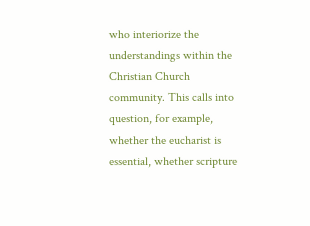who interiorize the understandings within the Christian Church community. This calls into question, for example, whether the eucharist is essential, whether scripture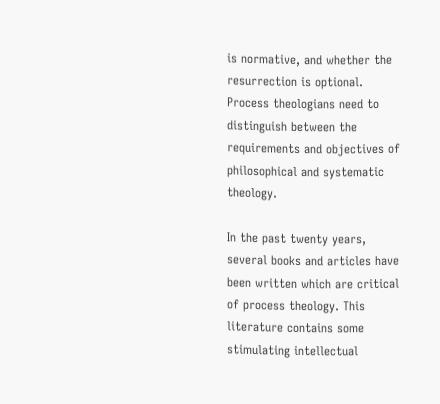is normative, and whether the resurrection is optional. Process theologians need to distinguish between the requirements and objectives of philosophical and systematic theology.

In the past twenty years, several books and articles have been written which are critical of process theology. This literature contains some stimulating intellectual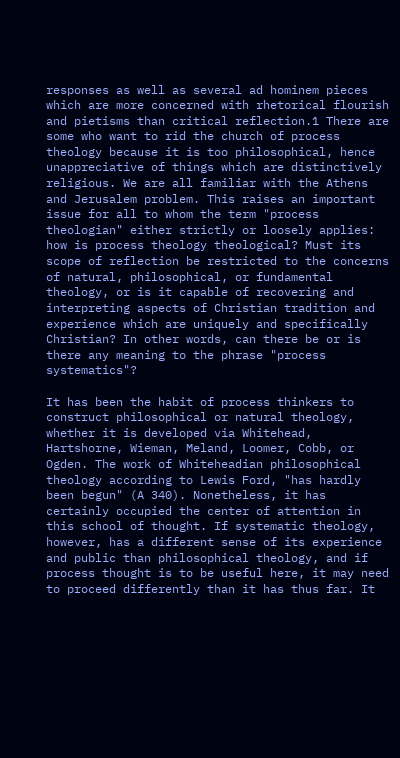responses as well as several ad hominem pieces which are more concerned with rhetorical flourish and pietisms than critical reflection.1 There are some who want to rid the church of process theology because it is too philosophical, hence unappreciative of things which are distinctively religious. We are all familiar with the Athens and Jerusalem problem. This raises an important issue for all to whom the term "process theologian" either strictly or loosely applies: how is process theology theological? Must its scope of reflection be restricted to the concerns of natural, philosophical, or fundamental theology, or is it capable of recovering and interpreting aspects of Christian tradition and experience which are uniquely and specifically Christian? In other words, can there be or is there any meaning to the phrase "process systematics"?

It has been the habit of process thinkers to construct philosophical or natural theology, whether it is developed via Whitehead, Hartshorne, Wieman, Meland, Loomer, Cobb, or Ogden. The work of Whiteheadian philosophical theology according to Lewis Ford, "has hardly been begun" (A 340). Nonetheless, it has certainly occupied the center of attention in this school of thought. If systematic theology, however, has a different sense of its experience and public than philosophical theology, and if process thought is to be useful here, it may need to proceed differently than it has thus far. It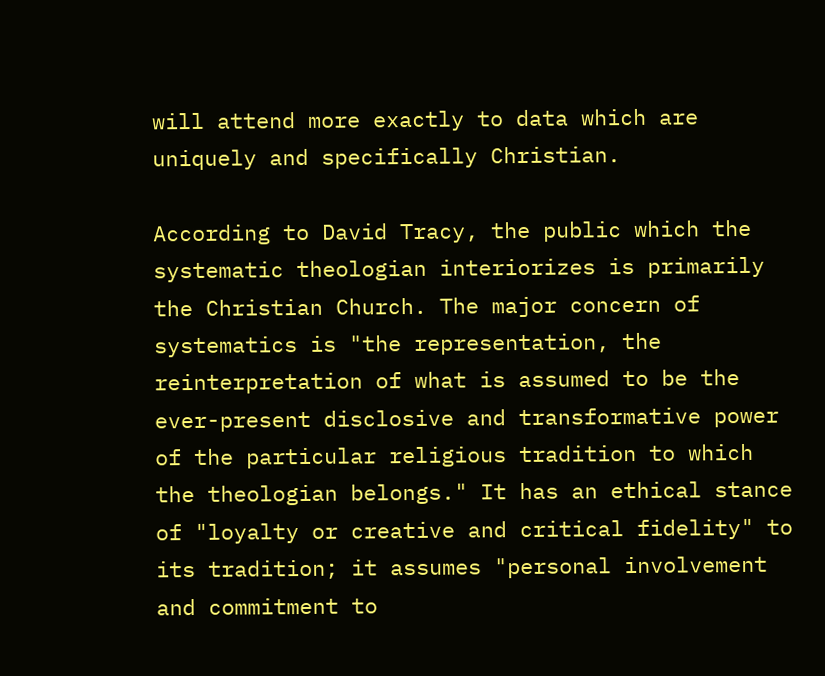will attend more exactly to data which are uniquely and specifically Christian.

According to David Tracy, the public which the systematic theologian interiorizes is primarily the Christian Church. The major concern of systematics is "the representation, the reinterpretation of what is assumed to be the ever-present disclosive and transformative power of the particular religious tradition to which the theologian belongs." It has an ethical stance of "loyalty or creative and critical fidelity" to its tradition; it assumes "personal involvement and commitment to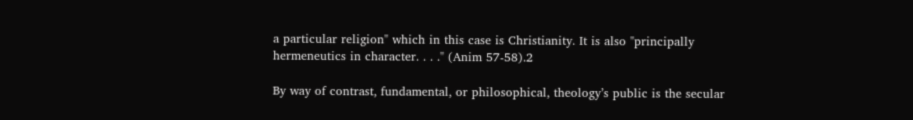a particular religion" which in this case is Christianity. It is also "principally hermeneutics in character. . . ." (Anim 57-58).2

By way of contrast, fundamental, or philosophical, theology’s public is the secular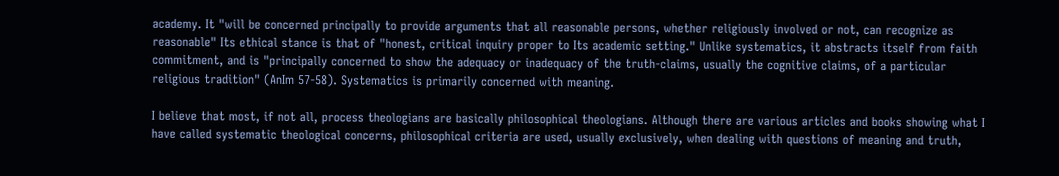academy. It "will be concerned principally to provide arguments that all reasonable persons, whether religiously involved or not, can recognize as reasonable" Its ethical stance is that of "honest, critical inquiry proper to Its academic setting." Unlike systematics, it abstracts itself from faith commitment, and is "principally concerned to show the adequacy or inadequacy of the truth-claims, usually the cognitive claims, of a particular religious tradition" (AnIm 57-58). Systematics is primarily concerned with meaning.

I believe that most, if not all, process theologians are basically philosophical theologians. Although there are various articles and books showing what I have called systematic theological concerns, philosophical criteria are used, usually exclusively, when dealing with questions of meaning and truth,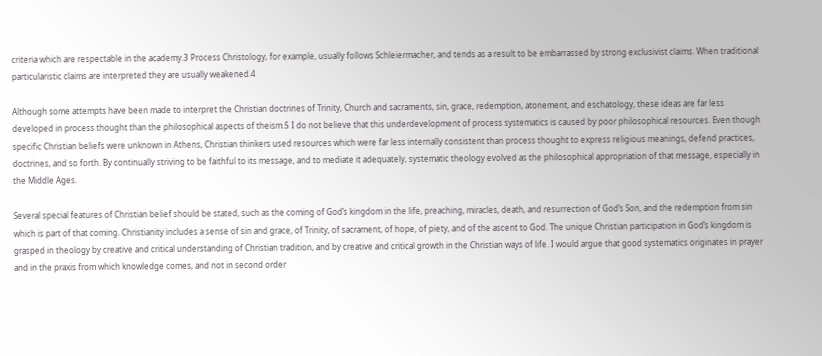criteria which are respectable in the academy.3 Process Christology, for example, usually follows Schleiermacher, and tends as a result to be embarrassed by strong exclusivist claims. When traditional particularistic claims are interpreted they are usually weakened.4

Although some attempts have been made to interpret the Christian doctrines of Trinity, Church and sacraments, sin, grace, redemption, atonement, and eschatology, these ideas are far less developed in process thought than the philosophical aspects of theism.5 I do not believe that this underdevelopment of process systematics is caused by poor philosophical resources. Even though specific Christian beliefs were unknown in Athens, Christian thinkers used resources which were far less internally consistent than process thought to express religious meanings, defend practices, doctrines, and so forth. By continually striving to be faithful to its message, and to mediate it adequately, systematic theology evolved as the philosophical appropriation of that message, especially in the Middle Ages.

Several special features of Christian belief should be stated, such as the coming of God’s kingdom in the life, preaching, miracles, death, and resurrection of God’s Son, and the redemption from sin which is part of that coming. Christianity includes a sense of sin and grace, of Trinity, of sacrament, of hope, of piety, and of the ascent to God. The unique Christian participation in God’s kingdom is grasped in theology by creative and critical understanding of Christian tradition, and by creative and critical growth in the Christian ways of life. I would argue that good systematics originates in prayer and in the praxis from which knowledge comes, and not in second order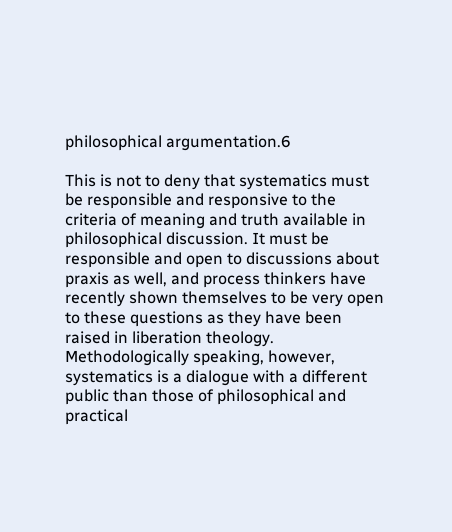philosophical argumentation.6

This is not to deny that systematics must be responsible and responsive to the criteria of meaning and truth available in philosophical discussion. It must be responsible and open to discussions about praxis as well, and process thinkers have recently shown themselves to be very open to these questions as they have been raised in liberation theology. Methodologically speaking, however, systematics is a dialogue with a different public than those of philosophical and practical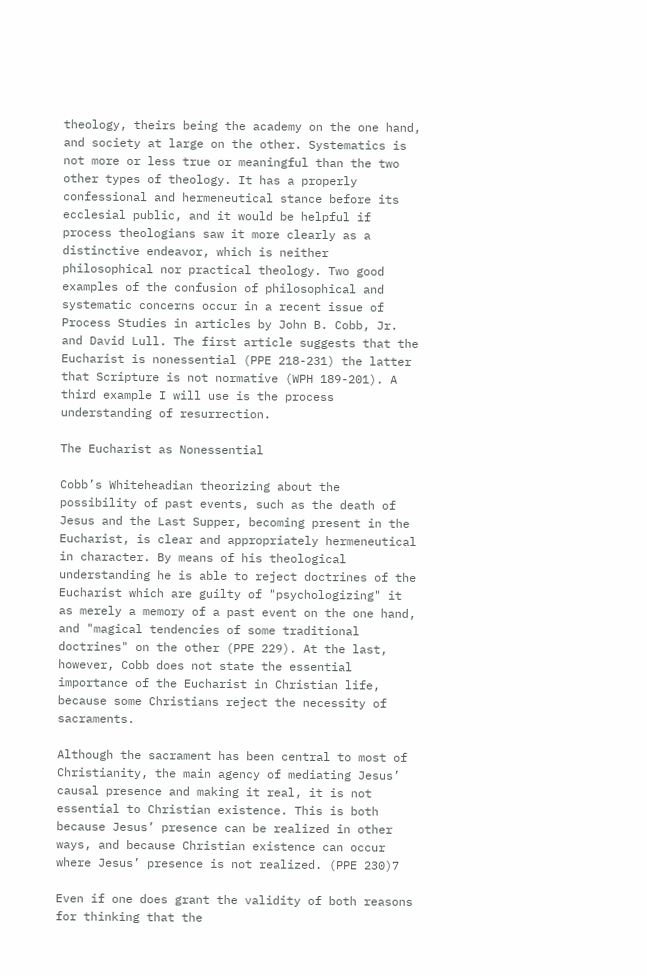theology, theirs being the academy on the one hand, and society at large on the other. Systematics is not more or less true or meaningful than the two other types of theology. It has a properly confessional and hermeneutical stance before its ecclesial public, and it would be helpful if process theologians saw it more clearly as a distinctive endeavor, which is neither philosophical nor practical theology. Two good examples of the confusion of philosophical and systematic concerns occur in a recent issue of Process Studies in articles by John B. Cobb, Jr. and David Lull. The first article suggests that the Eucharist is nonessential (PPE 218-231) the latter that Scripture is not normative (WPH 189-201). A third example I will use is the process understanding of resurrection.

The Eucharist as Nonessential

Cobb’s Whiteheadian theorizing about the possibility of past events, such as the death of Jesus and the Last Supper, becoming present in the Eucharist, is clear and appropriately hermeneutical in character. By means of his theological understanding he is able to reject doctrines of the Eucharist which are guilty of "psychologizing" it as merely a memory of a past event on the one hand, and "magical tendencies of some traditional doctrines" on the other (PPE 229). At the last, however, Cobb does not state the essential importance of the Eucharist in Christian life, because some Christians reject the necessity of sacraments.

Although the sacrament has been central to most of Christianity, the main agency of mediating Jesus’ causal presence and making it real, it is not essential to Christian existence. This is both because Jesus’ presence can be realized in other ways, and because Christian existence can occur where Jesus’ presence is not realized. (PPE 230)7

Even if one does grant the validity of both reasons for thinking that the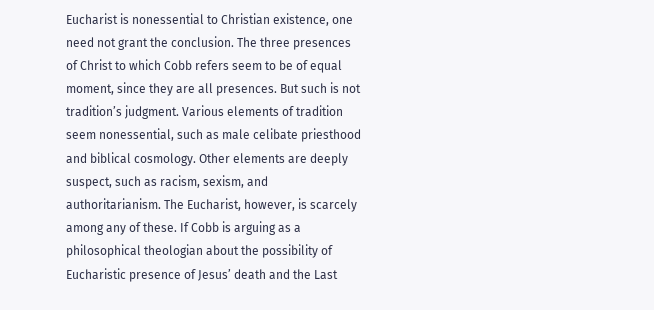Eucharist is nonessential to Christian existence, one need not grant the conclusion. The three presences of Christ to which Cobb refers seem to be of equal moment, since they are all presences. But such is not tradition’s judgment. Various elements of tradition seem nonessential, such as male celibate priesthood and biblical cosmology. Other elements are deeply suspect, such as racism, sexism, and authoritarianism. The Eucharist, however, is scarcely among any of these. If Cobb is arguing as a philosophical theologian about the possibility of Eucharistic presence of Jesus’ death and the Last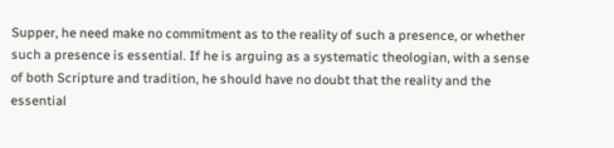Supper, he need make no commitment as to the reality of such a presence, or whether such a presence is essential. If he is arguing as a systematic theologian, with a sense of both Scripture and tradition, he should have no doubt that the reality and the essential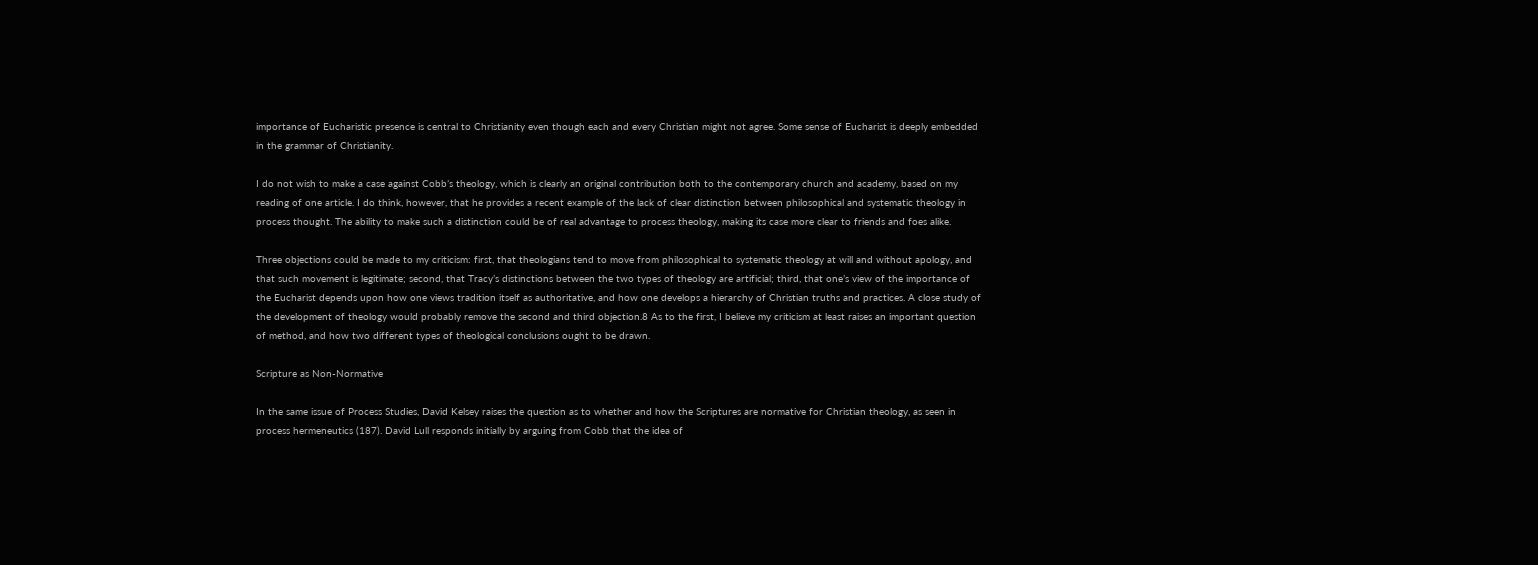importance of Eucharistic presence is central to Christianity even though each and every Christian might not agree. Some sense of Eucharist is deeply embedded in the grammar of Christianity.

I do not wish to make a case against Cobb’s theology, which is clearly an original contribution both to the contemporary church and academy, based on my reading of one article. I do think, however, that he provides a recent example of the lack of clear distinction between philosophical and systematic theology in process thought. The ability to make such a distinction could be of real advantage to process theology, making its case more clear to friends and foes alike.

Three objections could be made to my criticism: first, that theologians tend to move from philosophical to systematic theology at will and without apology, and that such movement is legitimate; second, that Tracy’s distinctions between the two types of theology are artificial; third, that one’s view of the importance of the Eucharist depends upon how one views tradition itself as authoritative, and how one develops a hierarchy of Christian truths and practices. A close study of the development of theology would probably remove the second and third objection.8 As to the first, I believe my criticism at least raises an important question of method, and how two different types of theological conclusions ought to be drawn.

Scripture as Non-Normative

In the same issue of Process Studies, David Kelsey raises the question as to whether and how the Scriptures are normative for Christian theology, as seen in process hermeneutics (187). David Lull responds initially by arguing from Cobb that the idea of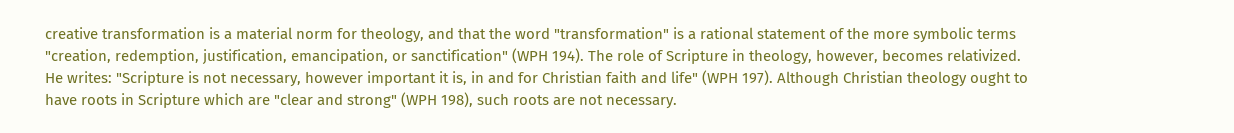creative transformation is a material norm for theology, and that the word "transformation" is a rational statement of the more symbolic terms "creation, redemption, justification, emancipation, or sanctification" (WPH 194). The role of Scripture in theology, however, becomes relativized. He writes: "Scripture is not necessary, however important it is, in and for Christian faith and life" (WPH 197). Although Christian theology ought to have roots in Scripture which are "clear and strong" (WPH 198), such roots are not necessary.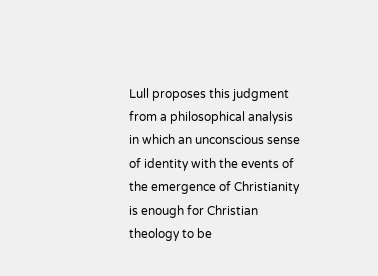Lull proposes this judgment from a philosophical analysis in which an unconscious sense of identity with the events of the emergence of Christianity is enough for Christian theology to be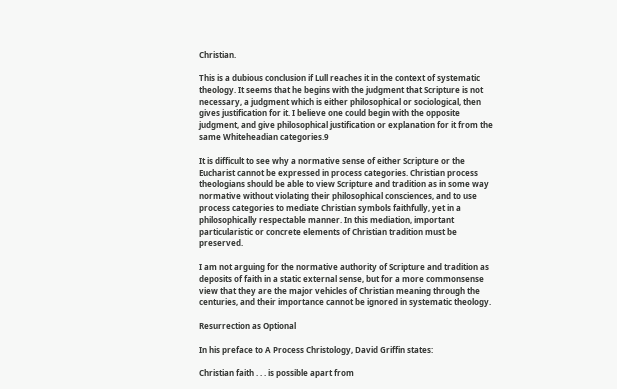Christian.

This is a dubious conclusion if Lull reaches it in the context of systematic theology. It seems that he begins with the judgment that Scripture is not necessary, a judgment which is either philosophical or sociological, then gives justification for it. I believe one could begin with the opposite judgment, and give philosophical justification or explanation for it from the same Whiteheadian categories.9

It is difficult to see why a normative sense of either Scripture or the Eucharist cannot be expressed in process categories. Christian process theologians should be able to view Scripture and tradition as in some way normative without violating their philosophical consciences, and to use process categories to mediate Christian symbols faithfully, yet in a philosophically respectable manner. In this mediation, important particularistic or concrete elements of Christian tradition must be preserved.

I am not arguing for the normative authority of Scripture and tradition as deposits of faith in a static external sense, but for a more commonsense view that they are the major vehicles of Christian meaning through the centuries, and their importance cannot be ignored in systematic theology.

Resurrection as Optional

In his preface to A Process Christology, David Griffin states:

Christian faith . . . is possible apart from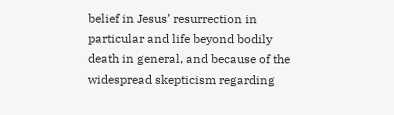belief in Jesus’ resurrection in particular and life beyond bodily death in general, and because of the widespread skepticism regarding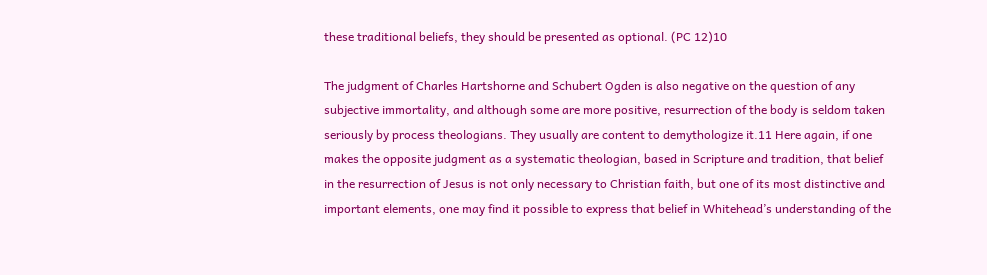these traditional beliefs, they should be presented as optional. (PC 12)10

The judgment of Charles Hartshorne and Schubert Ogden is also negative on the question of any subjective immortality, and although some are more positive, resurrection of the body is seldom taken seriously by process theologians. They usually are content to demythologize it.11 Here again, if one makes the opposite judgment as a systematic theologian, based in Scripture and tradition, that belief in the resurrection of Jesus is not only necessary to Christian faith, but one of its most distinctive and important elements, one may find it possible to express that belief in Whitehead’s understanding of the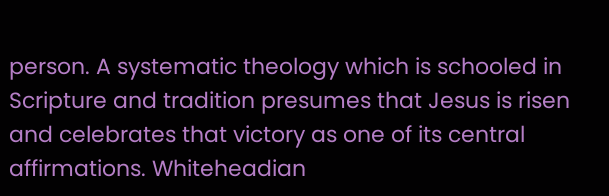person. A systematic theology which is schooled in Scripture and tradition presumes that Jesus is risen and celebrates that victory as one of its central affirmations. Whiteheadian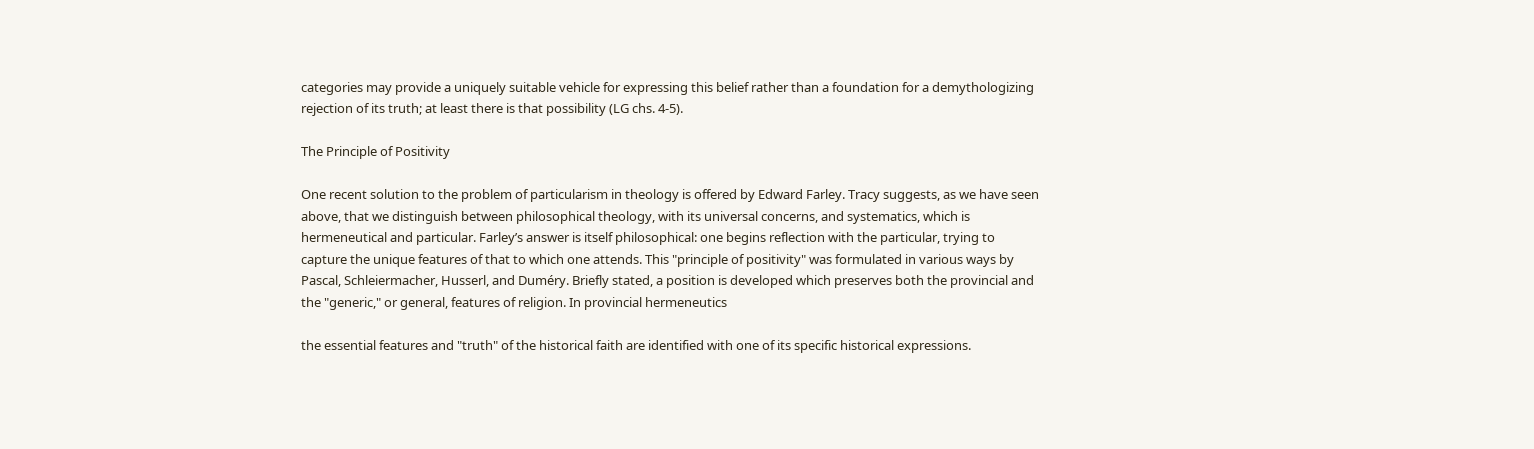categories may provide a uniquely suitable vehicle for expressing this belief rather than a foundation for a demythologizing rejection of its truth; at least there is that possibility (LG chs. 4-5).

The Principle of Positivity

One recent solution to the problem of particularism in theology is offered by Edward Farley. Tracy suggests, as we have seen above, that we distinguish between philosophical theology, with its universal concerns, and systematics, which is hermeneutical and particular. Farley’s answer is itself philosophical: one begins reflection with the particular, trying to capture the unique features of that to which one attends. This "principle of positivity" was formulated in various ways by Pascal, Schleiermacher, Husserl, and Duméry. Briefly stated, a position is developed which preserves both the provincial and the "generic," or general, features of religion. In provincial hermeneutics

the essential features and "truth" of the historical faith are identified with one of its specific historical expressions.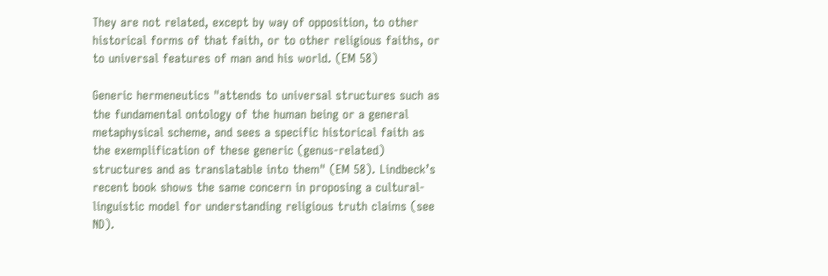They are not related, except by way of opposition, to other historical forms of that faith, or to other religious faiths, or to universal features of man and his world. (EM 58)

Generic hermeneutics "attends to universal structures such as the fundamental ontology of the human being or a general metaphysical scheme, and sees a specific historical faith as the exemplification of these generic (genus-related) structures and as translatable into them" (EM 58). Lindbeck’s recent book shows the same concern in proposing a cultural-linguistic model for understanding religious truth claims (see ND).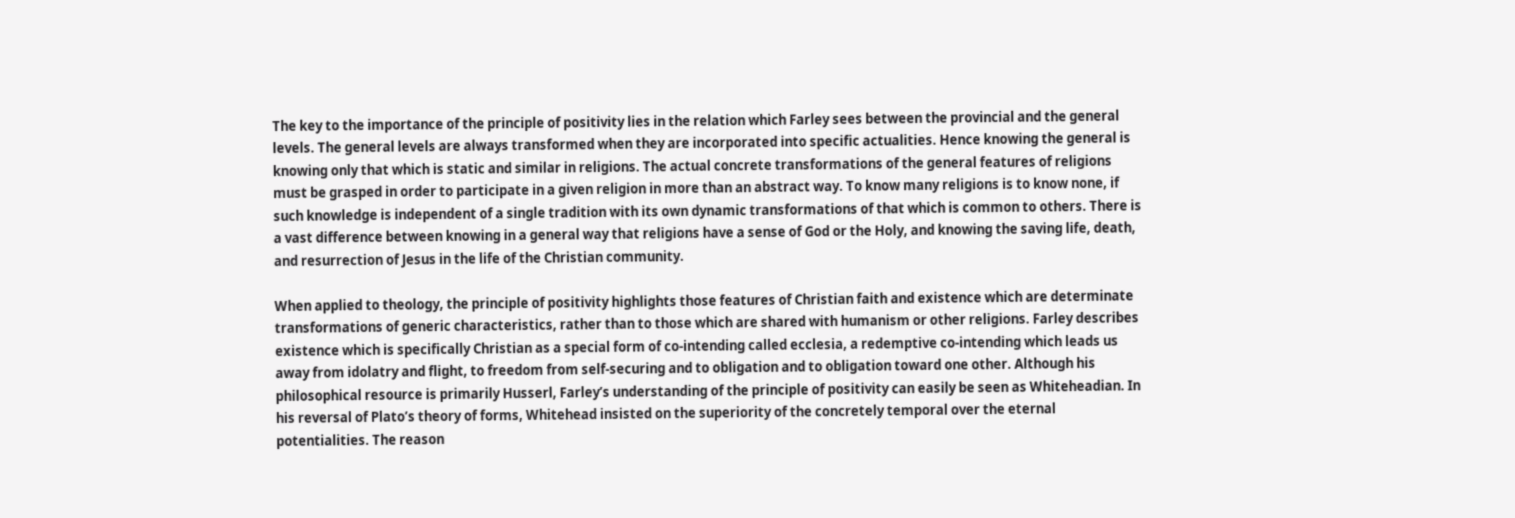The key to the importance of the principle of positivity lies in the relation which Farley sees between the provincial and the general levels. The general levels are always transformed when they are incorporated into specific actualities. Hence knowing the general is knowing only that which is static and similar in religions. The actual concrete transformations of the general features of religions must be grasped in order to participate in a given religion in more than an abstract way. To know many religions is to know none, if such knowledge is independent of a single tradition with its own dynamic transformations of that which is common to others. There is a vast difference between knowing in a general way that religions have a sense of God or the Holy, and knowing the saving life, death, and resurrection of Jesus in the life of the Christian community.

When applied to theology, the principle of positivity highlights those features of Christian faith and existence which are determinate transformations of generic characteristics, rather than to those which are shared with humanism or other religions. Farley describes existence which is specifically Christian as a special form of co-intending called ecclesia, a redemptive co-intending which leads us away from idolatry and flight, to freedom from self-securing and to obligation and to obligation toward one other. Although his philosophical resource is primarily Husserl, Farley’s understanding of the principle of positivity can easily be seen as Whiteheadian. In his reversal of Plato’s theory of forms, Whitehead insisted on the superiority of the concretely temporal over the eternal potentialities. The reason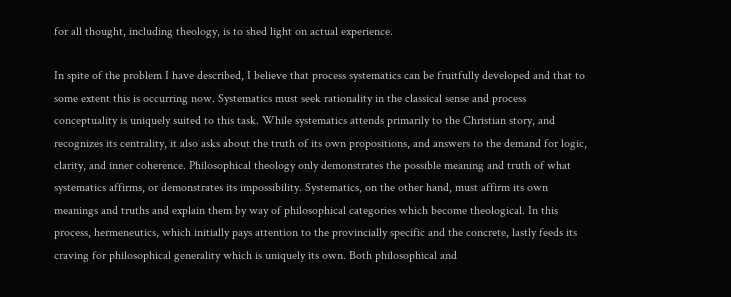for all thought, including theology, is to shed light on actual experience.

In spite of the problem I have described, I believe that process systematics can be fruitfully developed and that to some extent this is occurring now. Systematics must seek rationality in the classical sense and process conceptuality is uniquely suited to this task. While systematics attends primarily to the Christian story, and recognizes its centrality, it also asks about the truth of its own propositions, and answers to the demand for logic, clarity, and inner coherence. Philosophical theology only demonstrates the possible meaning and truth of what systematics affirms, or demonstrates its impossibility. Systematics, on the other hand, must affirm its own meanings and truths and explain them by way of philosophical categories which become theological. In this process, hermeneutics, which initially pays attention to the provincially specific and the concrete, lastly feeds its craving for philosophical generality which is uniquely its own. Both philosophical and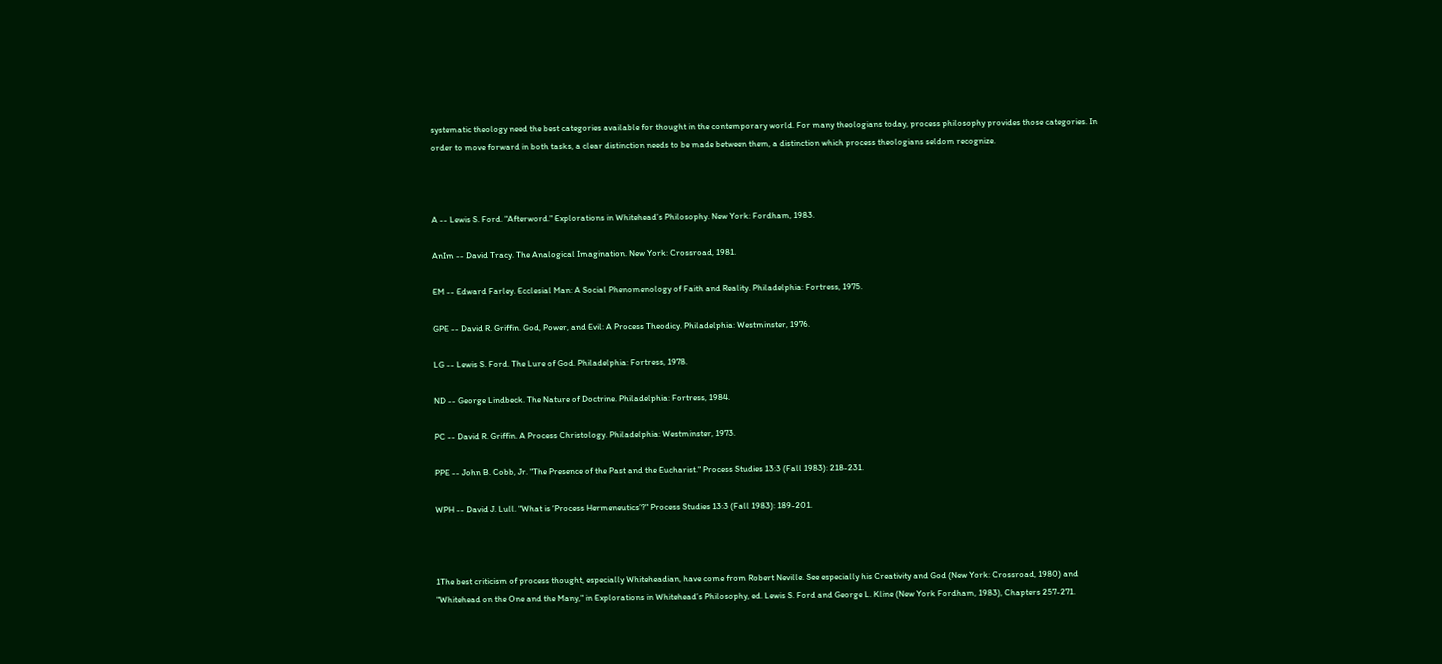systematic theology need the best categories available for thought in the contemporary world. For many theologians today, process philosophy provides those categories. In order to move forward in both tasks, a clear distinction needs to be made between them, a distinction which process theologians seldom recognize.



A -- Lewis S. Ford. "Afterword." Explorations in Whitehead’s Philosophy. New York: Fordham, 1983.

AnIm -- David Tracy. The Analogical Imagination. New York: Crossroad, 1981.

EM -- Edward Farley. Ecclesial Man: A Social Phenomenology of Faith and Reality. Philadelphia: Fortress, 1975.

GPE -- David R. Griffin. God, Power, and Evil: A Process Theodicy. Philadelphia: Westminster, 1976.

LG -- Lewis S. Ford. The Lure of God. Philadelphia: Fortress, 1978.

ND -- George Lindbeck. The Nature of Doctrine. Philadelphia: Fortress, 1984.

PC -- David R. Griffin. A Process Christology. Philadelphia: Westminster, 1973.

PPE -- John B. Cobb, Jr. "The Presence of the Past and the Eucharist." Process Studies 13:3 (Fall 1983): 218-231.

WPH -- David J. Lull. "What is ‘Process Hermeneutics’?" Process Studies 13:3 (Fall 1983): 189-201.



1The best criticism of process thought, especially Whiteheadian, have come from Robert Neville. See especially his Creativity and God (New York: Crossroad, 1980) and "Whitehead on the One and the Many," in Explorations in Whitehead’s Philosophy, ed. Lewis S. Ford and George L. Kline (New York Fordham, 1983), Chapters 257-271.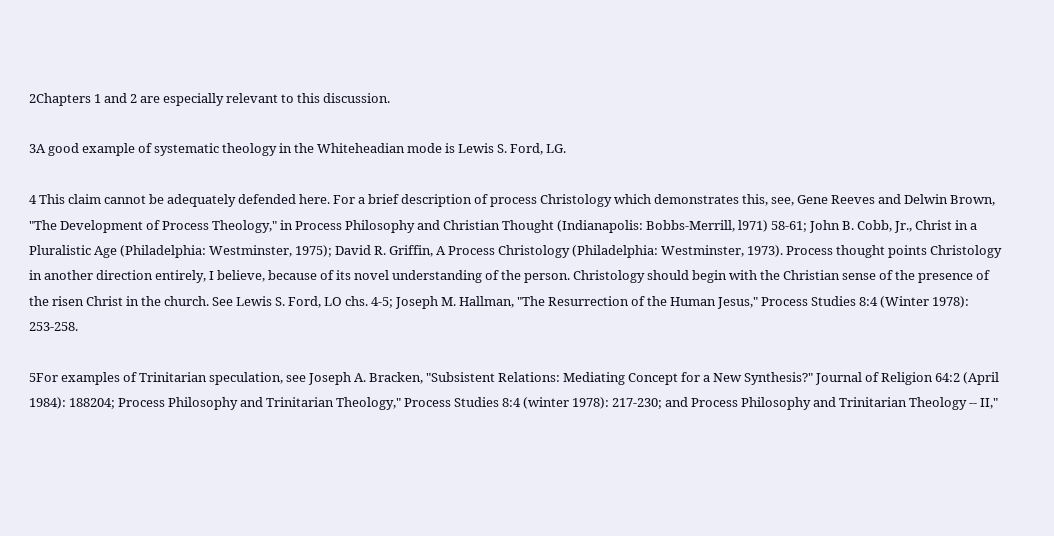2Chapters 1 and 2 are especially relevant to this discussion.

3A good example of systematic theology in the Whiteheadian mode is Lewis S. Ford, LG.

4 This claim cannot be adequately defended here. For a brief description of process Christology which demonstrates this, see, Gene Reeves and Delwin Brown, "The Development of Process Theology," in Process Philosophy and Christian Thought (Indianapolis: Bobbs-Merrill, l971) 58-61; John B. Cobb, Jr., Christ in a Pluralistic Age (Philadelphia: Westminster, 1975); David R. Griffin, A Process Christology (Philadelphia: Westminster, 1973). Process thought points Christology in another direction entirely, I believe, because of its novel understanding of the person. Christology should begin with the Christian sense of the presence of the risen Christ in the church. See Lewis S. Ford, LO chs. 4-5; Joseph M. Hallman, "The Resurrection of the Human Jesus," Process Studies 8:4 (Winter 1978): 253-258.

5For examples of Trinitarian speculation, see Joseph A. Bracken, "Subsistent Relations: Mediating Concept for a New Synthesis?" Journal of Religion 64:2 (April 1984): 188204; Process Philosophy and Trinitarian Theology," Process Studies 8:4 (winter 1978): 217-230; and Process Philosophy and Trinitarian Theology -- II,"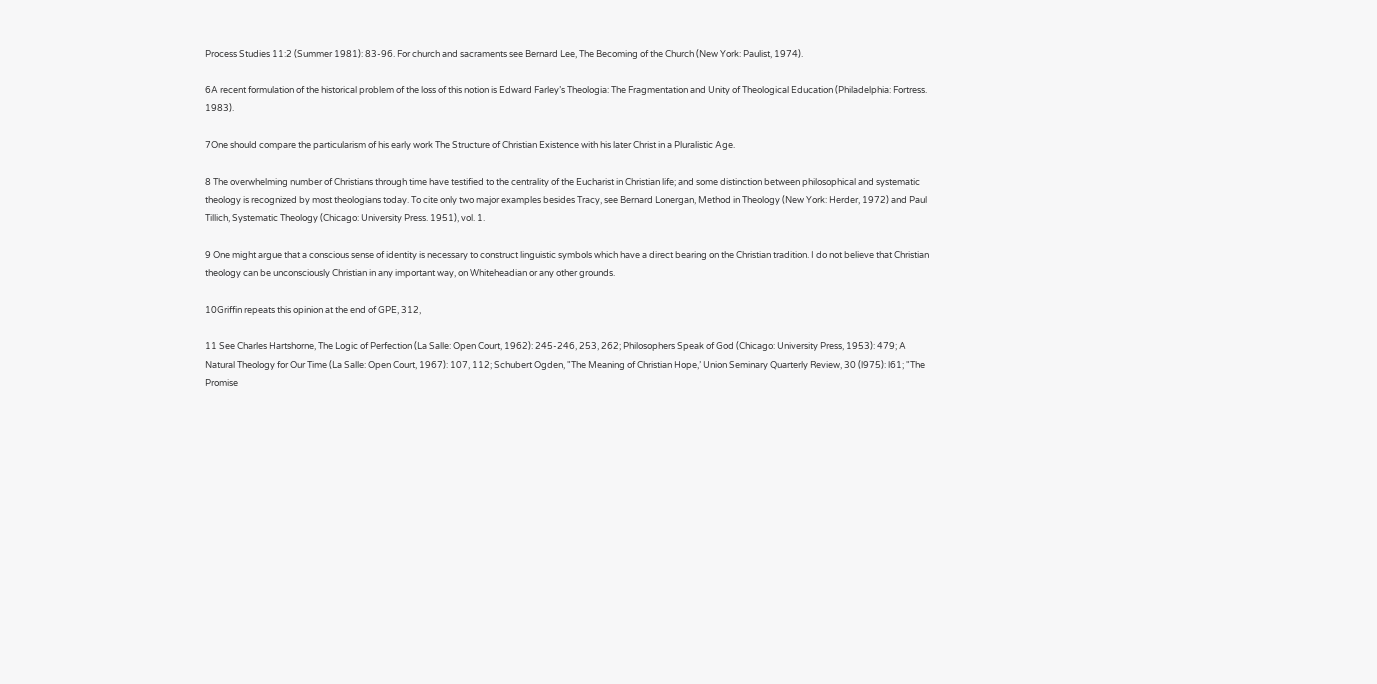Process Studies 11:2 (Summer 1981): 83-96. For church and sacraments see Bernard Lee, The Becoming of the Church (New York: Paulist, 1974).

6A recent formulation of the historical problem of the loss of this notion is Edward Farley’s Theologia: The Fragmentation and Unity of Theological Education (Philadelphia: Fortress. 1983).

7One should compare the particularism of his early work The Structure of Christian Existence with his later Christ in a Pluralistic Age.

8 The overwhelming number of Christians through time have testified to the centrality of the Eucharist in Christian life; and some distinction between philosophical and systematic theology is recognized by most theologians today. To cite only two major examples besides Tracy, see Bernard Lonergan, Method in Theology (New York: Herder, 1972) and Paul Tillich, Systematic Theology (Chicago: University Press. 1951), vol. 1.

9 One might argue that a conscious sense of identity is necessary to construct linguistic symbols which have a direct bearing on the Christian tradition. I do not believe that Christian theology can be unconsciously Christian in any important way, on Whiteheadian or any other grounds.

10Griffin repeats this opinion at the end of GPE, 312,

11 See Charles Hartshorne, The Logic of Perfection (La Salle: Open Court, 1962): 245-246, 253, 262; Philosophers Speak of God (Chicago: University Press, 1953): 479; A Natural Theology for Our Time (La Salle: Open Court, 1967): 107, 112; Schubert Ogden, "The Meaning of Christian Hope,’ Union Seminary Quarterly Review, 30 (l975): l61; "The Promise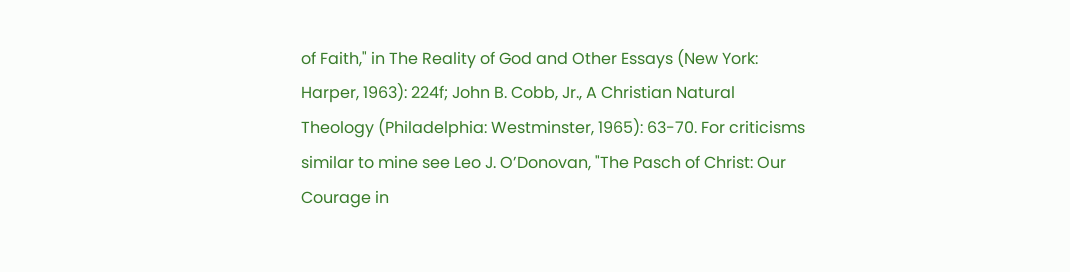of Faith," in The Reality of God and Other Essays (New York: Harper, 1963): 224f; John B. Cobb, Jr., A Christian Natural Theology (Philadelphia: Westminster, 1965): 63-70. For criticisms similar to mine see Leo J. O’Donovan, "The Pasch of Christ: Our Courage in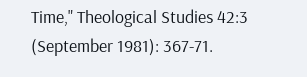Time," Theological Studies 42:3 (September 1981): 367-71.